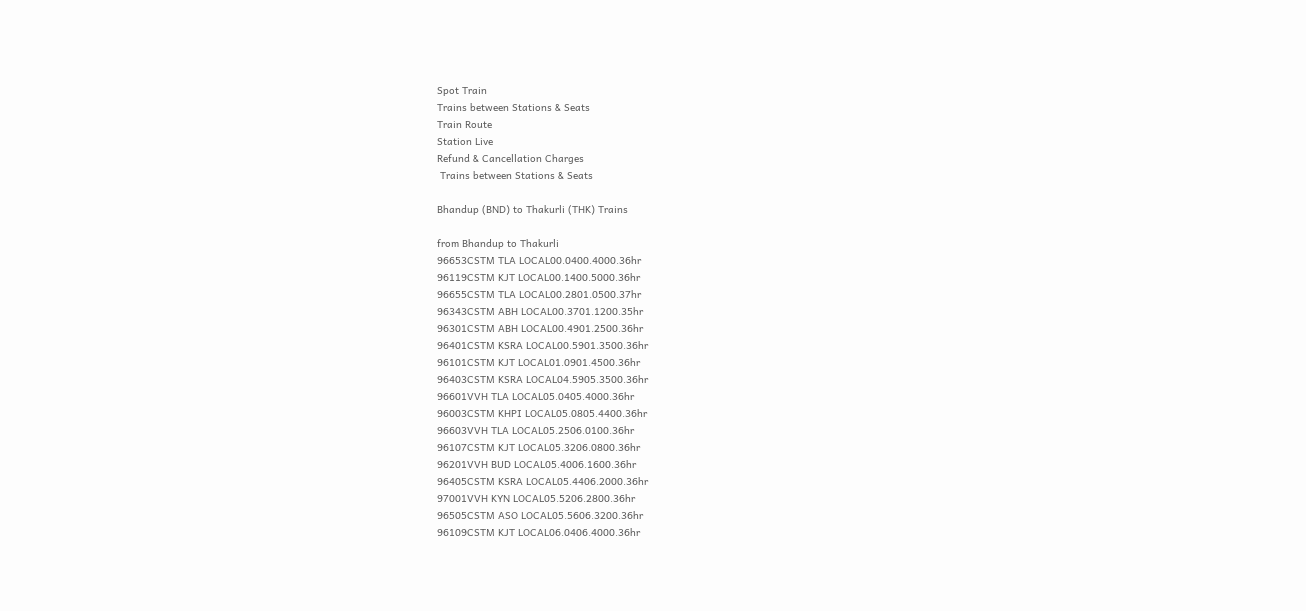Spot Train
Trains between Stations & Seats
Train Route
Station Live
Refund & Cancellation Charges
 Trains between Stations & Seats

Bhandup (BND) to Thakurli (THK) Trains

from Bhandup to Thakurli
96653CSTM TLA LOCAL00.0400.4000.36hr
96119CSTM KJT LOCAL00.1400.5000.36hr
96655CSTM TLA LOCAL00.2801.0500.37hr
96343CSTM ABH LOCAL00.3701.1200.35hr
96301CSTM ABH LOCAL00.4901.2500.36hr
96401CSTM KSRA LOCAL00.5901.3500.36hr
96101CSTM KJT LOCAL01.0901.4500.36hr
96403CSTM KSRA LOCAL04.5905.3500.36hr
96601VVH TLA LOCAL05.0405.4000.36hr
96003CSTM KHPI LOCAL05.0805.4400.36hr
96603VVH TLA LOCAL05.2506.0100.36hr
96107CSTM KJT LOCAL05.3206.0800.36hr
96201VVH BUD LOCAL05.4006.1600.36hr
96405CSTM KSRA LOCAL05.4406.2000.36hr
97001VVH KYN LOCAL05.5206.2800.36hr
96505CSTM ASO LOCAL05.5606.3200.36hr
96109CSTM KJT LOCAL06.0406.4000.36hr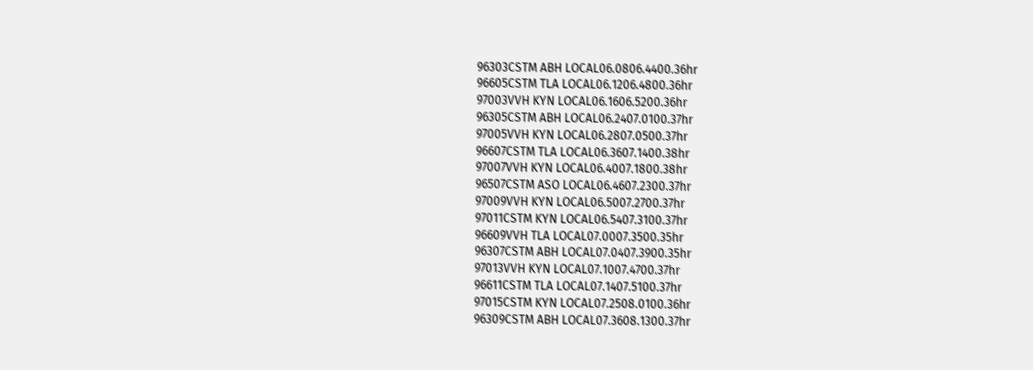96303CSTM ABH LOCAL06.0806.4400.36hr
96605CSTM TLA LOCAL06.1206.4800.36hr
97003VVH KYN LOCAL06.1606.5200.36hr
96305CSTM ABH LOCAL06.2407.0100.37hr
97005VVH KYN LOCAL06.2807.0500.37hr
96607CSTM TLA LOCAL06.3607.1400.38hr
97007VVH KYN LOCAL06.4007.1800.38hr
96507CSTM ASO LOCAL06.4607.2300.37hr
97009VVH KYN LOCAL06.5007.2700.37hr
97011CSTM KYN LOCAL06.5407.3100.37hr
96609VVH TLA LOCAL07.0007.3500.35hr
96307CSTM ABH LOCAL07.0407.3900.35hr
97013VVH KYN LOCAL07.1007.4700.37hr
96611CSTM TLA LOCAL07.1407.5100.37hr
97015CSTM KYN LOCAL07.2508.0100.36hr
96309CSTM ABH LOCAL07.3608.1300.37hr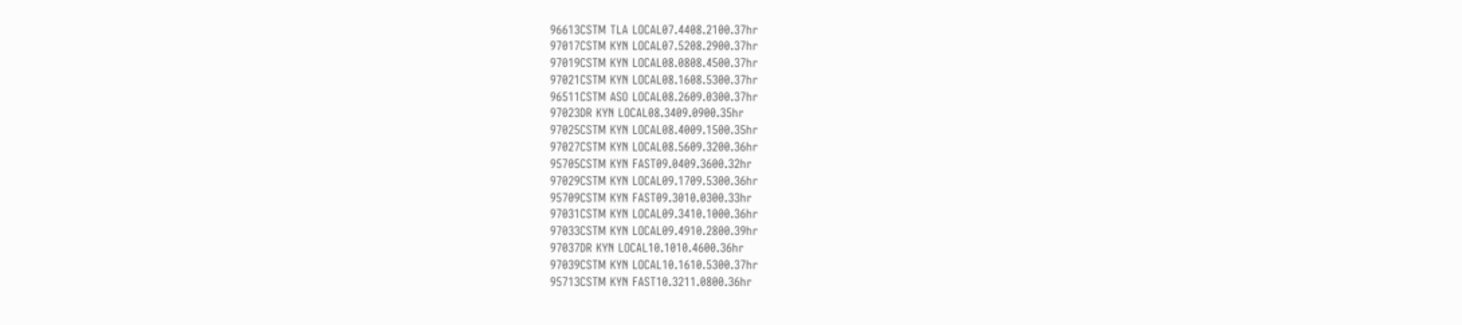96613CSTM TLA LOCAL07.4408.2100.37hr
97017CSTM KYN LOCAL07.5208.2900.37hr
97019CSTM KYN LOCAL08.0808.4500.37hr
97021CSTM KYN LOCAL08.1608.5300.37hr
96511CSTM ASO LOCAL08.2609.0300.37hr
97023DR KYN LOCAL08.3409.0900.35hr
97025CSTM KYN LOCAL08.4009.1500.35hr
97027CSTM KYN LOCAL08.5609.3200.36hr
95705CSTM KYN FAST09.0409.3600.32hr
97029CSTM KYN LOCAL09.1709.5300.36hr
95709CSTM KYN FAST09.3010.0300.33hr
97031CSTM KYN LOCAL09.3410.1000.36hr
97033CSTM KYN LOCAL09.4910.2800.39hr
97037DR KYN LOCAL10.1010.4600.36hr
97039CSTM KYN LOCAL10.1610.5300.37hr
95713CSTM KYN FAST10.3211.0800.36hr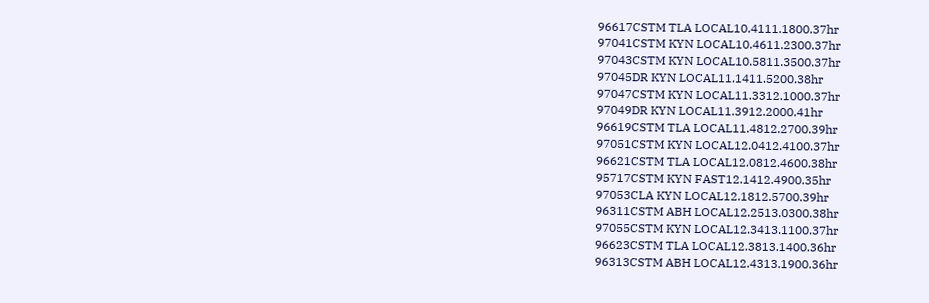96617CSTM TLA LOCAL10.4111.1800.37hr
97041CSTM KYN LOCAL10.4611.2300.37hr
97043CSTM KYN LOCAL10.5811.3500.37hr
97045DR KYN LOCAL11.1411.5200.38hr
97047CSTM KYN LOCAL11.3312.1000.37hr
97049DR KYN LOCAL11.3912.2000.41hr
96619CSTM TLA LOCAL11.4812.2700.39hr
97051CSTM KYN LOCAL12.0412.4100.37hr
96621CSTM TLA LOCAL12.0812.4600.38hr
95717CSTM KYN FAST12.1412.4900.35hr
97053CLA KYN LOCAL12.1812.5700.39hr
96311CSTM ABH LOCAL12.2513.0300.38hr
97055CSTM KYN LOCAL12.3413.1100.37hr
96623CSTM TLA LOCAL12.3813.1400.36hr
96313CSTM ABH LOCAL12.4313.1900.36hr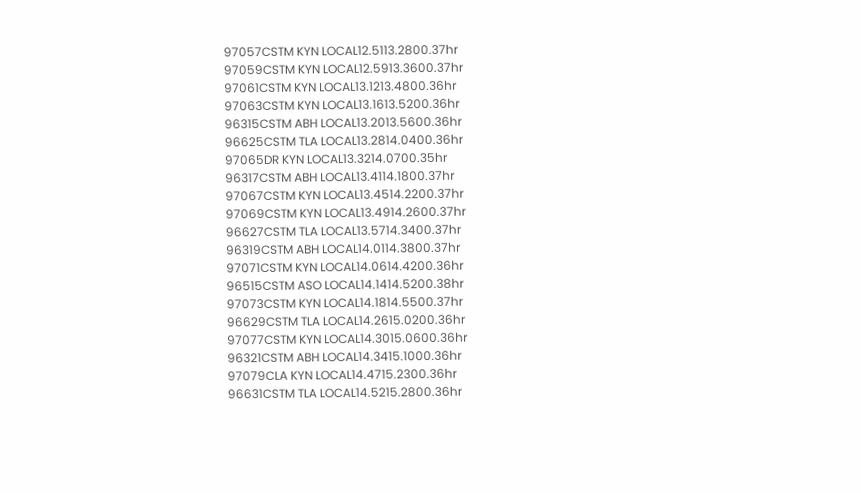97057CSTM KYN LOCAL12.5113.2800.37hr
97059CSTM KYN LOCAL12.5913.3600.37hr
97061CSTM KYN LOCAL13.1213.4800.36hr
97063CSTM KYN LOCAL13.1613.5200.36hr
96315CSTM ABH LOCAL13.2013.5600.36hr
96625CSTM TLA LOCAL13.2814.0400.36hr
97065DR KYN LOCAL13.3214.0700.35hr
96317CSTM ABH LOCAL13.4114.1800.37hr
97067CSTM KYN LOCAL13.4514.2200.37hr
97069CSTM KYN LOCAL13.4914.2600.37hr
96627CSTM TLA LOCAL13.5714.3400.37hr
96319CSTM ABH LOCAL14.0114.3800.37hr
97071CSTM KYN LOCAL14.0614.4200.36hr
96515CSTM ASO LOCAL14.1414.5200.38hr
97073CSTM KYN LOCAL14.1814.5500.37hr
96629CSTM TLA LOCAL14.2615.0200.36hr
97077CSTM KYN LOCAL14.3015.0600.36hr
96321CSTM ABH LOCAL14.3415.1000.36hr
97079CLA KYN LOCAL14.4715.2300.36hr
96631CSTM TLA LOCAL14.5215.2800.36hr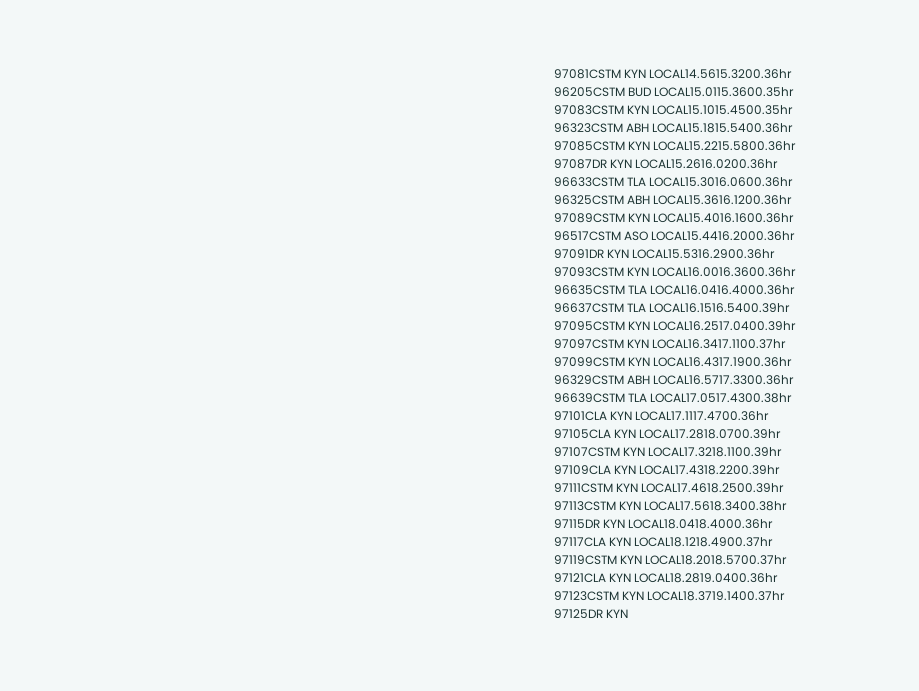97081CSTM KYN LOCAL14.5615.3200.36hr
96205CSTM BUD LOCAL15.0115.3600.35hr
97083CSTM KYN LOCAL15.1015.4500.35hr
96323CSTM ABH LOCAL15.1815.5400.36hr
97085CSTM KYN LOCAL15.2215.5800.36hr
97087DR KYN LOCAL15.2616.0200.36hr
96633CSTM TLA LOCAL15.3016.0600.36hr
96325CSTM ABH LOCAL15.3616.1200.36hr
97089CSTM KYN LOCAL15.4016.1600.36hr
96517CSTM ASO LOCAL15.4416.2000.36hr
97091DR KYN LOCAL15.5316.2900.36hr
97093CSTM KYN LOCAL16.0016.3600.36hr
96635CSTM TLA LOCAL16.0416.4000.36hr
96637CSTM TLA LOCAL16.1516.5400.39hr
97095CSTM KYN LOCAL16.2517.0400.39hr
97097CSTM KYN LOCAL16.3417.1100.37hr
97099CSTM KYN LOCAL16.4317.1900.36hr
96329CSTM ABH LOCAL16.5717.3300.36hr
96639CSTM TLA LOCAL17.0517.4300.38hr
97101CLA KYN LOCAL17.1117.4700.36hr
97105CLA KYN LOCAL17.2818.0700.39hr
97107CSTM KYN LOCAL17.3218.1100.39hr
97109CLA KYN LOCAL17.4318.2200.39hr
97111CSTM KYN LOCAL17.4618.2500.39hr
97113CSTM KYN LOCAL17.5618.3400.38hr
97115DR KYN LOCAL18.0418.4000.36hr
97117CLA KYN LOCAL18.1218.4900.37hr
97119CSTM KYN LOCAL18.2018.5700.37hr
97121CLA KYN LOCAL18.2819.0400.36hr
97123CSTM KYN LOCAL18.3719.1400.37hr
97125DR KYN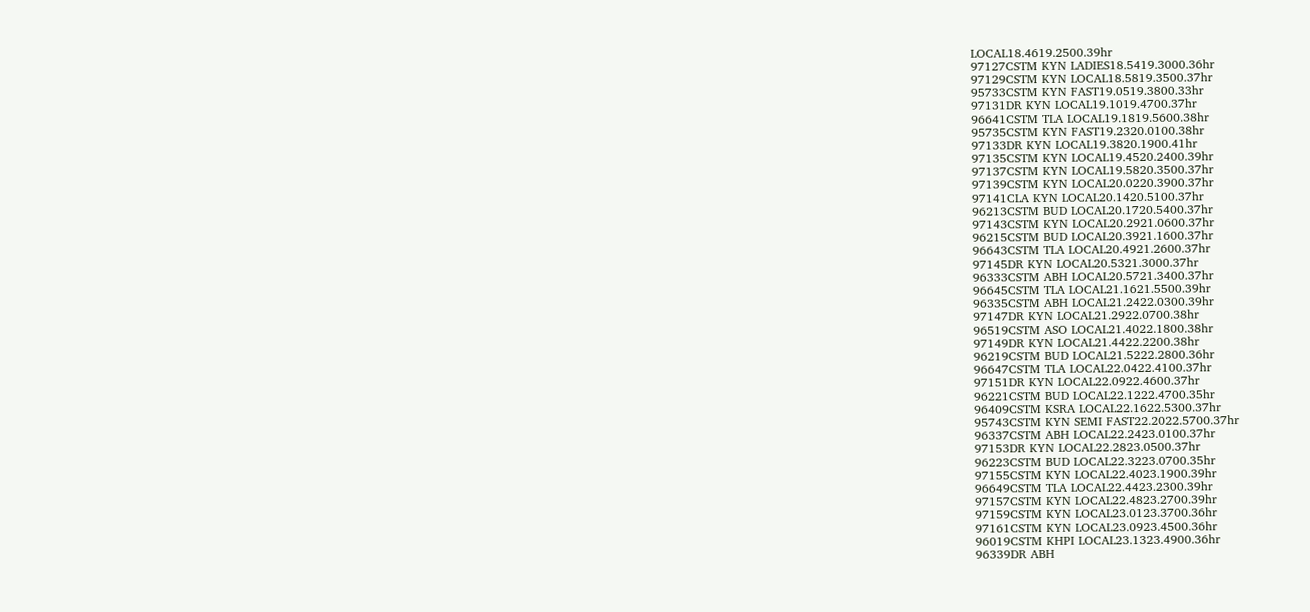LOCAL18.4619.2500.39hr
97127CSTM KYN LADIES18.5419.3000.36hr
97129CSTM KYN LOCAL18.5819.3500.37hr
95733CSTM KYN FAST19.0519.3800.33hr
97131DR KYN LOCAL19.1019.4700.37hr
96641CSTM TLA LOCAL19.1819.5600.38hr
95735CSTM KYN FAST19.2320.0100.38hr
97133DR KYN LOCAL19.3820.1900.41hr
97135CSTM KYN LOCAL19.4520.2400.39hr
97137CSTM KYN LOCAL19.5820.3500.37hr
97139CSTM KYN LOCAL20.0220.3900.37hr
97141CLA KYN LOCAL20.1420.5100.37hr
96213CSTM BUD LOCAL20.1720.5400.37hr
97143CSTM KYN LOCAL20.2921.0600.37hr
96215CSTM BUD LOCAL20.3921.1600.37hr
96643CSTM TLA LOCAL20.4921.2600.37hr
97145DR KYN LOCAL20.5321.3000.37hr
96333CSTM ABH LOCAL20.5721.3400.37hr
96645CSTM TLA LOCAL21.1621.5500.39hr
96335CSTM ABH LOCAL21.2422.0300.39hr
97147DR KYN LOCAL21.2922.0700.38hr
96519CSTM ASO LOCAL21.4022.1800.38hr
97149DR KYN LOCAL21.4422.2200.38hr
96219CSTM BUD LOCAL21.5222.2800.36hr
96647CSTM TLA LOCAL22.0422.4100.37hr
97151DR KYN LOCAL22.0922.4600.37hr
96221CSTM BUD LOCAL22.1222.4700.35hr
96409CSTM KSRA LOCAL22.1622.5300.37hr
95743CSTM KYN SEMI FAST22.2022.5700.37hr
96337CSTM ABH LOCAL22.2423.0100.37hr
97153DR KYN LOCAL22.2823.0500.37hr
96223CSTM BUD LOCAL22.3223.0700.35hr
97155CSTM KYN LOCAL22.4023.1900.39hr
96649CSTM TLA LOCAL22.4423.2300.39hr
97157CSTM KYN LOCAL22.4823.2700.39hr
97159CSTM KYN LOCAL23.0123.3700.36hr
97161CSTM KYN LOCAL23.0923.4500.36hr
96019CSTM KHPI LOCAL23.1323.4900.36hr
96339DR ABH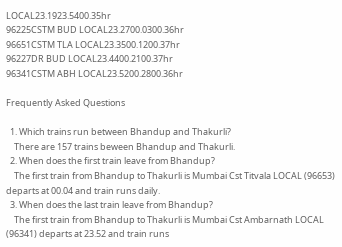LOCAL23.1923.5400.35hr
96225CSTM BUD LOCAL23.2700.0300.36hr
96651CSTM TLA LOCAL23.3500.1200.37hr
96227DR BUD LOCAL23.4400.2100.37hr
96341CSTM ABH LOCAL23.5200.2800.36hr

Frequently Asked Questions

  1. Which trains run between Bhandup and Thakurli?
    There are 157 trains beween Bhandup and Thakurli.
  2. When does the first train leave from Bhandup?
    The first train from Bhandup to Thakurli is Mumbai Cst Titvala LOCAL (96653) departs at 00.04 and train runs daily.
  3. When does the last train leave from Bhandup?
    The first train from Bhandup to Thakurli is Mumbai Cst Ambarnath LOCAL (96341) departs at 23.52 and train runs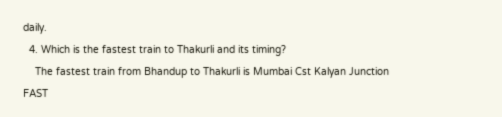daily.
  4. Which is the fastest train to Thakurli and its timing?
    The fastest train from Bhandup to Thakurli is Mumbai Cst Kalyan Junction FAST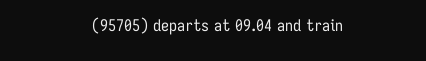(95705) departs at 09.04 and train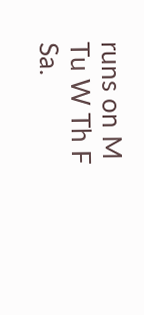runs on M Tu W Th F Sa.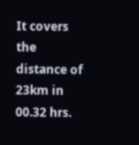It covers the distance of 23km in 00.32 hrs.